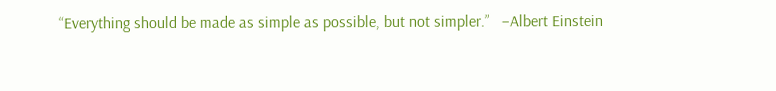“Everything should be made as simple as possible, but not simpler.”   –Albert Einstein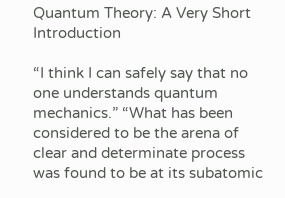Quantum Theory: A Very Short Introduction

“I think I can safely say that no one understands quantum mechanics.” “What has been considered to be the arena of clear and determinate process was found to be at its subatomic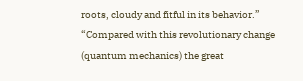roots, cloudy and fitful in its behavior.” “Compared with this revolutionary change (quantum mechanics) the great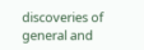discoveries of general and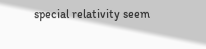special relativity seem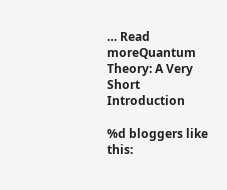… Read moreQuantum Theory: A Very Short Introduction

%d bloggers like this: